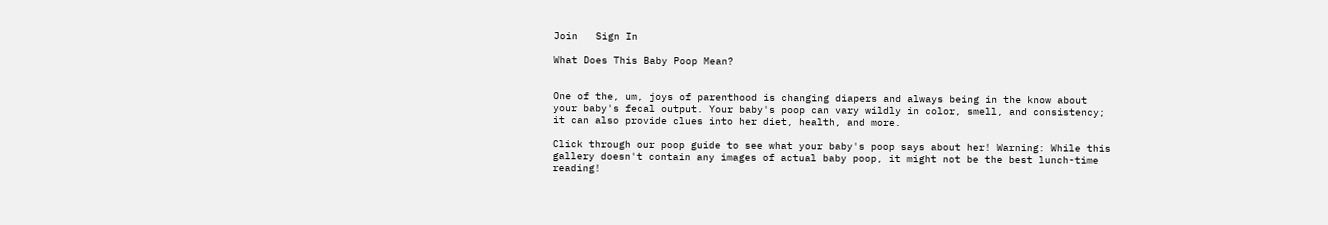Join   Sign In

What Does This Baby Poop Mean?


One of the, um, joys of parenthood is changing diapers and always being in the know about your baby's fecal output. Your baby's poop can vary wildly in color, smell, and consistency; it can also provide clues into her diet, health, and more.

Click through our poop guide to see what your baby's poop says about her! Warning: While this gallery doesn't contain any images of actual baby poop, it might not be the best lunch-time reading!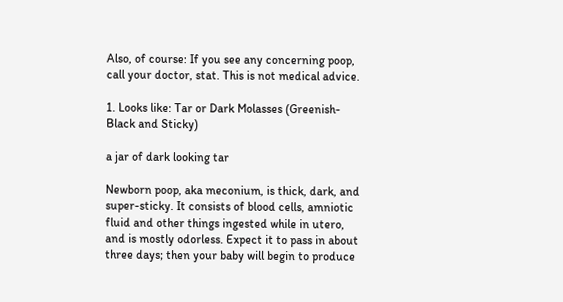Also, of course: If you see any concerning poop, call your doctor, stat. This is not medical advice.

1. Looks like: Tar or Dark Molasses (Greenish-Black and Sticky)

a jar of dark looking tar

Newborn poop, aka meconium, is thick, dark, and super-sticky. It consists of blood cells, amniotic fluid and other things ingested while in utero, and is mostly odorless. Expect it to pass in about three days; then your baby will begin to produce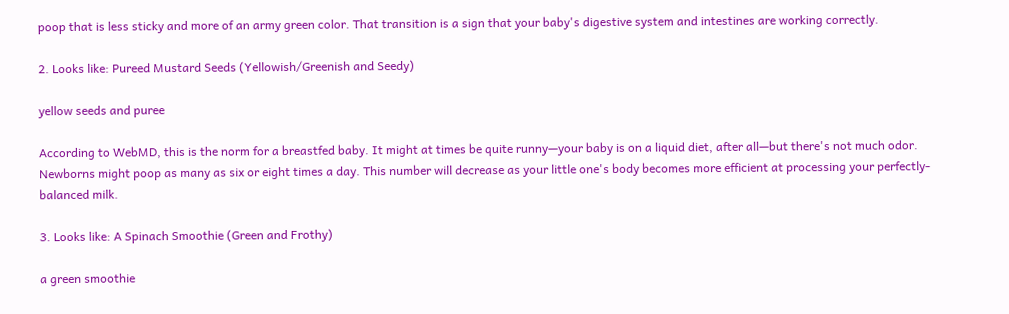poop that is less sticky and more of an army green color. That transition is a sign that your baby's digestive system and intestines are working correctly.

2. Looks like: Pureed Mustard Seeds (Yellowish/Greenish and Seedy)

yellow seeds and puree

According to WebMD, this is the norm for a breastfed baby. It might at times be quite runny—your baby is on a liquid diet, after all—but there's not much odor. Newborns might poop as many as six or eight times a day. This number will decrease as your little one's body becomes more efficient at processing your perfectly-balanced milk.

3. Looks like: A Spinach Smoothie (Green and Frothy)

a green smoothie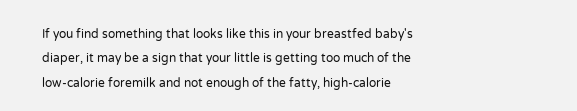If you find something that looks like this in your breastfed baby's diaper, it may be a sign that your little is getting too much of the low-calorie foremilk and not enough of the fatty, high-calorie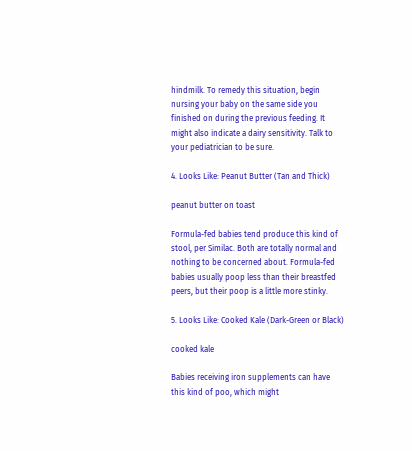hindmilk. To remedy this situation, begin nursing your baby on the same side you finished on during the previous feeding. It might also indicate a dairy sensitivity. Talk to your pediatrician to be sure.

4. Looks Like: Peanut Butter (Tan and Thick)

peanut butter on toast

Formula-fed babies tend produce this kind of stool, per Similac. Both are totally normal and nothing to be concerned about. Formula-fed babies usually poop less than their breastfed peers, but their poop is a little more stinky.

5. Looks Like: Cooked Kale (Dark-Green or Black)

cooked kale

Babies receiving iron supplements can have this kind of poo, which might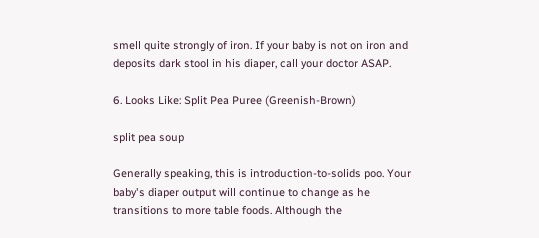smell quite strongly of iron. If your baby is not on iron and deposits dark stool in his diaper, call your doctor ASAP.

6. Looks Like: Split Pea Puree (Greenish-Brown)

split pea soup

Generally speaking, this is introduction-to-solids poo. Your baby's diaper output will continue to change as he transitions to more table foods. Although the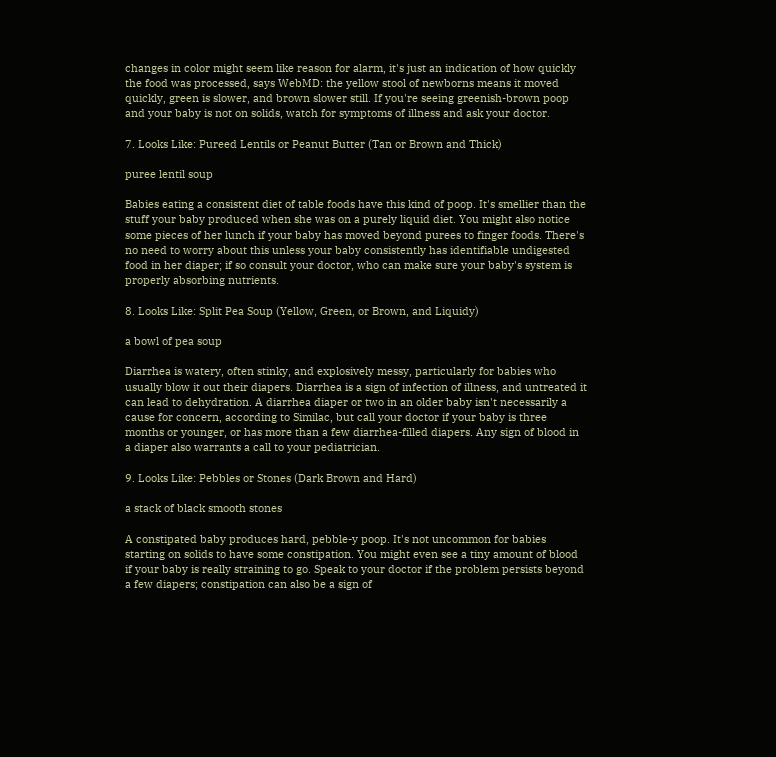changes in color might seem like reason for alarm, it's just an indication of how quickly the food was processed, says WebMD: the yellow stool of newborns means it moved quickly, green is slower, and brown slower still. If you're seeing greenish-brown poop and your baby is not on solids, watch for symptoms of illness and ask your doctor.

7. Looks Like: Pureed Lentils or Peanut Butter (Tan or Brown and Thick)

puree lentil soup

Babies eating a consistent diet of table foods have this kind of poop. It's smellier than the stuff your baby produced when she was on a purely liquid diet. You might also notice some pieces of her lunch if your baby has moved beyond purees to finger foods. There's no need to worry about this unless your baby consistently has identifiable undigested food in her diaper; if so consult your doctor, who can make sure your baby's system is properly absorbing nutrients.

8. Looks Like: Split Pea Soup (Yellow, Green, or Brown, and Liquidy)

a bowl of pea soup

Diarrhea is watery, often stinky, and explosively messy, particularly for babies who usually blow it out their diapers. Diarrhea is a sign of infection of illness, and untreated it can lead to dehydration. A diarrhea diaper or two in an older baby isn't necessarily a cause for concern, according to Similac, but call your doctor if your baby is three months or younger, or has more than a few diarrhea-filled diapers. Any sign of blood in a diaper also warrants a call to your pediatrician.

9. Looks Like: Pebbles or Stones (Dark Brown and Hard)

a stack of black smooth stones

A constipated baby produces hard, pebble-y poop. It's not uncommon for babies starting on solids to have some constipation. You might even see a tiny amount of blood if your baby is really straining to go. Speak to your doctor if the problem persists beyond a few diapers; constipation can also be a sign of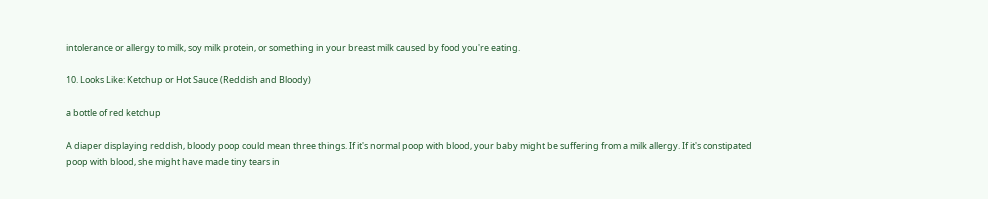intolerance or allergy to milk, soy milk protein, or something in your breast milk caused by food you're eating.

10. Looks Like: Ketchup or Hot Sauce (Reddish and Bloody)

a bottle of red ketchup

A diaper displaying reddish, bloody poop could mean three things. If it's normal poop with blood, your baby might be suffering from a milk allergy. If it's constipated poop with blood, she might have made tiny tears in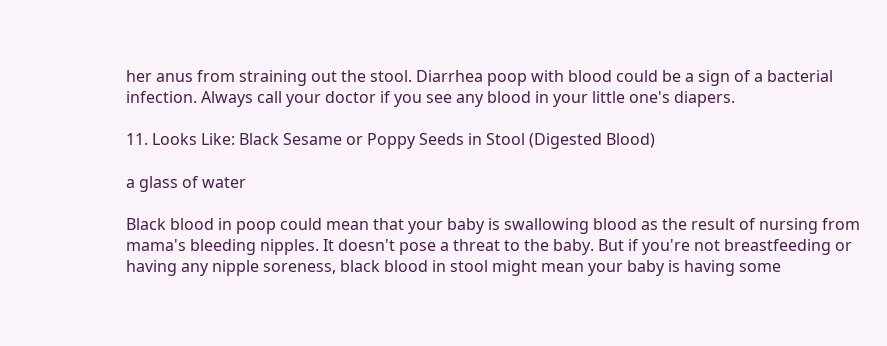her anus from straining out the stool. Diarrhea poop with blood could be a sign of a bacterial infection. Always call your doctor if you see any blood in your little one's diapers.

11. Looks Like: Black Sesame or Poppy Seeds in Stool (Digested Blood)

a glass of water

Black blood in poop could mean that your baby is swallowing blood as the result of nursing from mama's bleeding nipples. It doesn't pose a threat to the baby. But if you're not breastfeeding or having any nipple soreness, black blood in stool might mean your baby is having some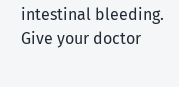intestinal bleeding. Give your doctor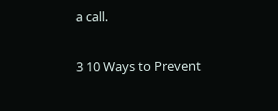a call.

3 10 Ways to Prevent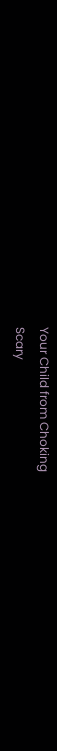Your Child from Choking
Scary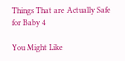Things That are Actually Safe for Baby 4

You Might Like